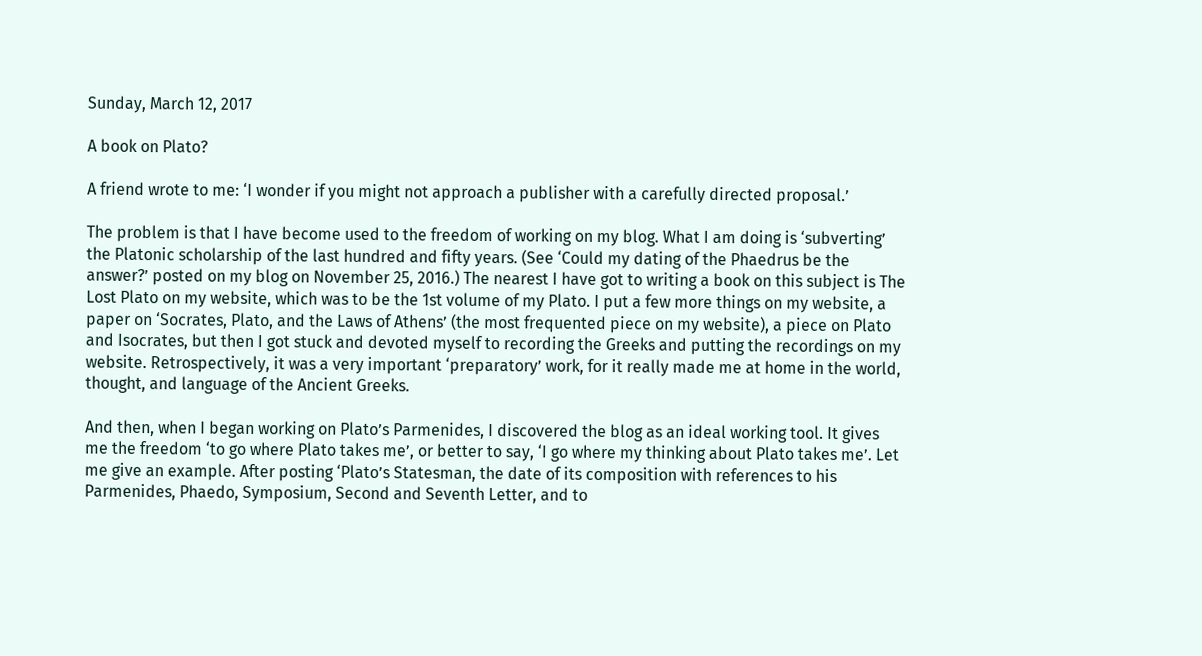Sunday, March 12, 2017

A book on Plato?

A friend wrote to me: ‘I wonder if you might not approach a publisher with a carefully directed proposal.’

The problem is that I have become used to the freedom of working on my blog. What I am doing is ‘subverting’ the Platonic scholarship of the last hundred and fifty years. (See ‘Could my dating of the Phaedrus be the answer?’ posted on my blog on November 25, 2016.) The nearest I have got to writing a book on this subject is The Lost Plato on my website, which was to be the 1st volume of my Plato. I put a few more things on my website, a paper on ‘Socrates, Plato, and the Laws of Athens’ (the most frequented piece on my website), a piece on Plato and Isocrates, but then I got stuck and devoted myself to recording the Greeks and putting the recordings on my website. Retrospectively, it was a very important ‘preparatory’ work, for it really made me at home in the world, thought, and language of the Ancient Greeks.

And then, when I began working on Plato’s Parmenides, I discovered the blog as an ideal working tool. It gives me the freedom ‘to go where Plato takes me’, or better to say, ‘I go where my thinking about Plato takes me’. Let me give an example. After posting ‘Plato’s Statesman, the date of its composition with references to his Parmenides, Phaedo, Symposium, Second and Seventh Letter, and to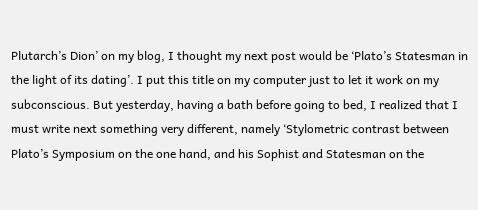Plutarch’s Dion’ on my blog, I thought my next post would be ‘Plato’s Statesman in the light of its dating’. I put this title on my computer just to let it work on my subconscious. But yesterday, having a bath before going to bed, I realized that I must write next something very different, namely ‘Stylometric contrast between Plato’s Symposium on the one hand, and his Sophist and Statesman on the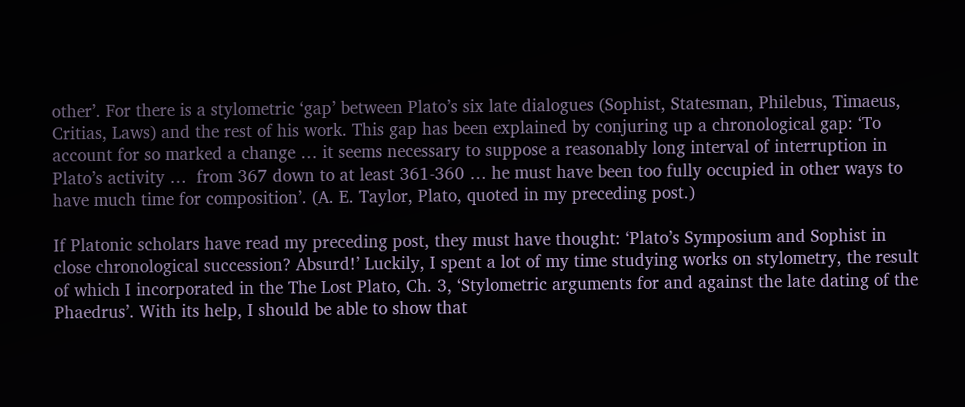other’. For there is a stylometric ‘gap’ between Plato’s six late dialogues (Sophist, Statesman, Philebus, Timaeus, Critias, Laws) and the rest of his work. This gap has been explained by conjuring up a chronological gap: ‘To account for so marked a change … it seems necessary to suppose a reasonably long interval of interruption in Plato’s activity …  from 367 down to at least 361-360 … he must have been too fully occupied in other ways to have much time for composition’. (A. E. Taylor, Plato, quoted in my preceding post.)

If Platonic scholars have read my preceding post, they must have thought: ‘Plato’s Symposium and Sophist in close chronological succession? Absurd!’ Luckily, I spent a lot of my time studying works on stylometry, the result of which I incorporated in the The Lost Plato, Ch. 3, ‘Stylometric arguments for and against the late dating of the Phaedrus’. With its help, I should be able to show that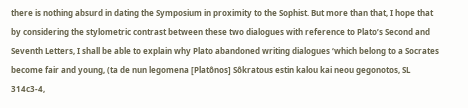there is nothing absurd in dating the Symposium in proximity to the Sophist. But more than that, I hope that by considering the stylometric contrast between these two dialogues with reference to Plato’s Second and Seventh Letters, I shall be able to explain why Plato abandoned writing dialogues ‘which belong to a Socrates become fair and young, (ta de nun legomena [Platônos] Sôkratous estin kalou kai neou gegonotos, SL 314c3-4,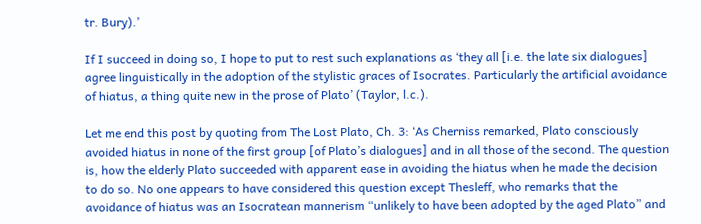tr. Bury).’

If I succeed in doing so, I hope to put to rest such explanations as ‘they all [i.e. the late six dialogues] agree linguistically in the adoption of the stylistic graces of Isocrates. Particularly the artificial avoidance of hiatus, a thing quite new in the prose of Plato’ (Taylor, l.c.).

Let me end this post by quoting from The Lost Plato, Ch. 3: ‘As Cherniss remarked, Plato consciously avoided hiatus in none of the first group [of Plato’s dialogues] and in all those of the second. The question is, how the elderly Plato succeeded with apparent ease in avoiding the hiatus when he made the decision to do so. No one appears to have considered this question except Thesleff, who remarks that the avoidance of hiatus was an Isocratean mannerism “unlikely to have been adopted by the aged Plato” and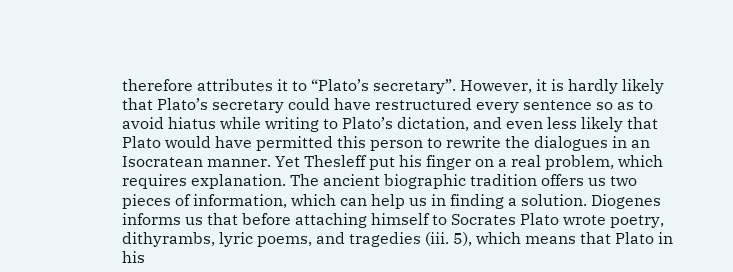therefore attributes it to “Plato’s secretary”. However, it is hardly likely that Plato’s secretary could have restructured every sentence so as to avoid hiatus while writing to Plato’s dictation, and even less likely that Plato would have permitted this person to rewrite the dialogues in an Isocratean manner. Yet Thesleff put his finger on a real problem, which requires explanation. The ancient biographic tradition offers us two pieces of information, which can help us in finding a solution. Diogenes informs us that before attaching himself to Socrates Plato wrote poetry, dithyrambs, lyric poems, and tragedies (iii. 5), which means that Plato in his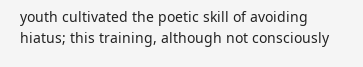youth cultivated the poetic skill of avoiding hiatus; this training, although not consciously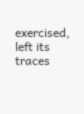exercised, left its traces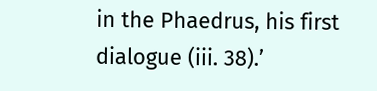in the Phaedrus, his first dialogue (iii. 38).’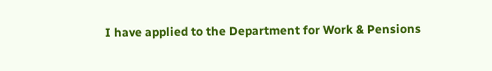I have applied to the Department for Work & Pensions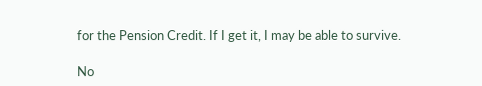for the Pension Credit. If I get it, I may be able to survive.

No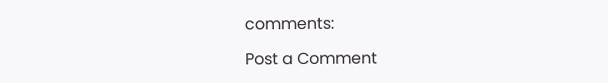comments:

Post a Comment